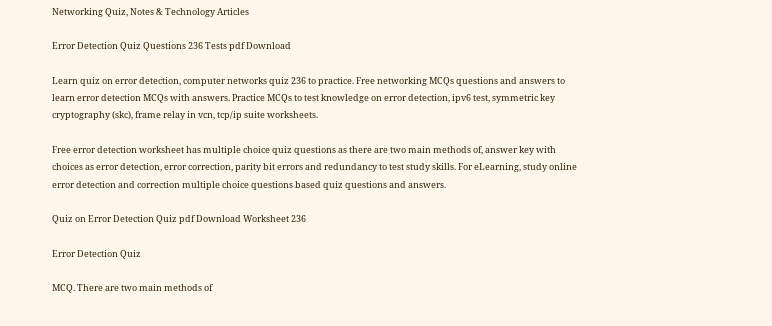Networking Quiz, Notes & Technology Articles

Error Detection Quiz Questions 236 Tests pdf Download

Learn quiz on error detection, computer networks quiz 236 to practice. Free networking MCQs questions and answers to learn error detection MCQs with answers. Practice MCQs to test knowledge on error detection, ipv6 test, symmetric key cryptography (skc), frame relay in vcn, tcp/ip suite worksheets.

Free error detection worksheet has multiple choice quiz questions as there are two main methods of, answer key with choices as error detection, error correction, parity bit errors and redundancy to test study skills. For eLearning, study online error detection and correction multiple choice questions based quiz questions and answers.

Quiz on Error Detection Quiz pdf Download Worksheet 236

Error Detection Quiz

MCQ. There are two main methods of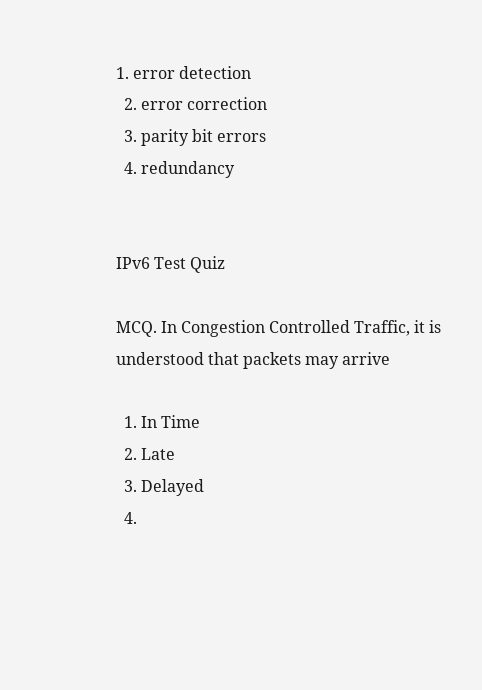1. error detection
  2. error correction
  3. parity bit errors
  4. redundancy


IPv6 Test Quiz

MCQ. In Congestion Controlled Traffic, it is understood that packets may arrive

  1. In Time
  2. Late
  3. Delayed
  4.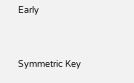Early


Symmetric Key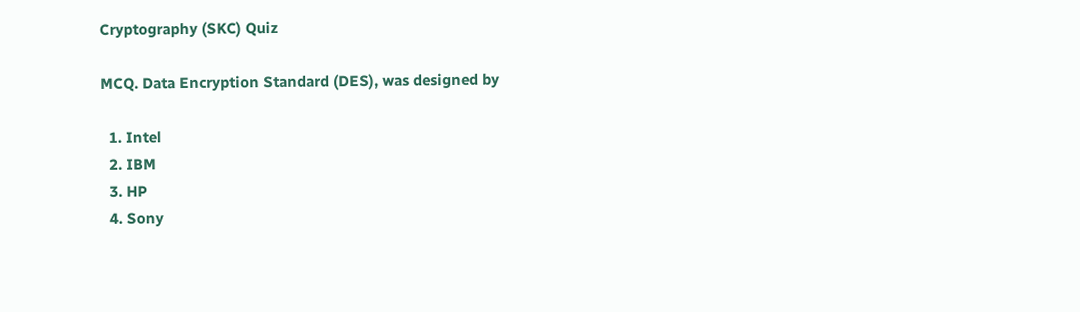Cryptography (SKC) Quiz

MCQ. Data Encryption Standard (DES), was designed by

  1. Intel
  2. IBM
  3. HP
  4. Sony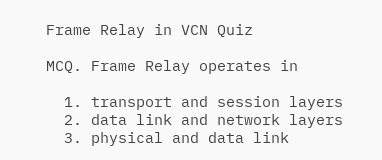Frame Relay in VCN Quiz

MCQ. Frame Relay operates in

  1. transport and session layers
  2. data link and network layers
  3. physical and data link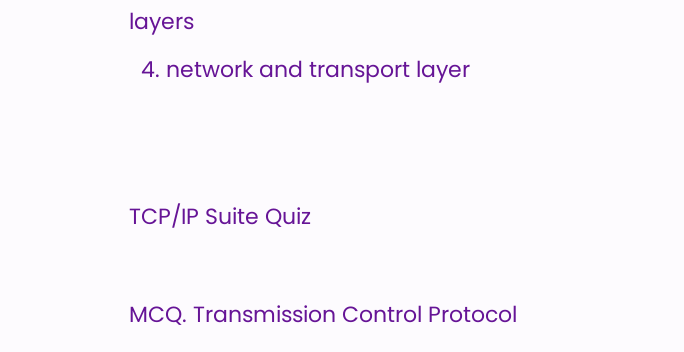layers
  4. network and transport layer


TCP/IP Suite Quiz

MCQ. Transmission Control Protocol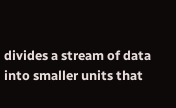divides a stream of data into smaller units that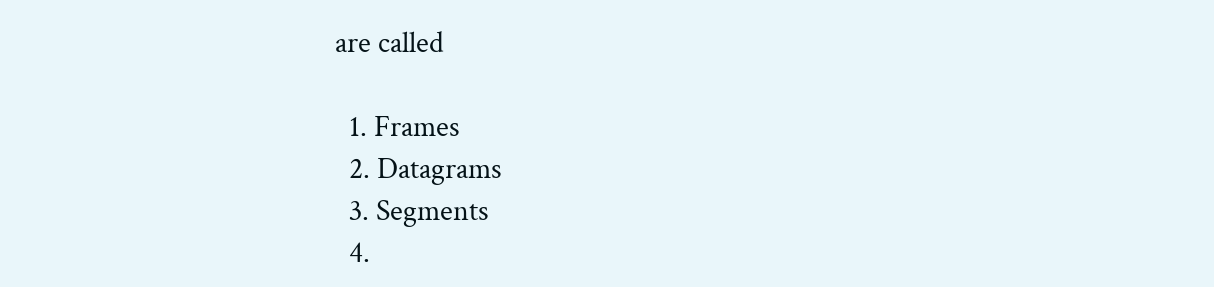are called

  1. Frames
  2. Datagrams
  3. Segments
  4.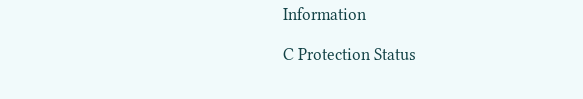Information

C Protection Status